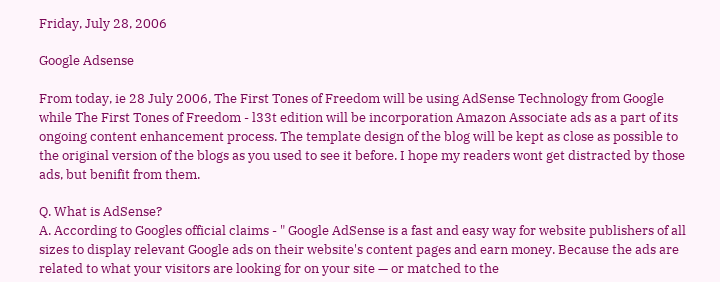Friday, July 28, 2006

Google Adsense

From today, ie 28 July 2006, The First Tones of Freedom will be using AdSense Technology from Google while The First Tones of Freedom - l33t edition will be incorporation Amazon Associate ads as a part of its ongoing content enhancement process. The template design of the blog will be kept as close as possible to the original version of the blogs as you used to see it before. I hope my readers wont get distracted by those ads, but benifit from them.

Q. What is AdSense?
A. According to Googles official claims - " Google AdSense is a fast and easy way for website publishers of all sizes to display relevant Google ads on their website's content pages and earn money. Because the ads are related to what your visitors are looking for on your site — or matched to the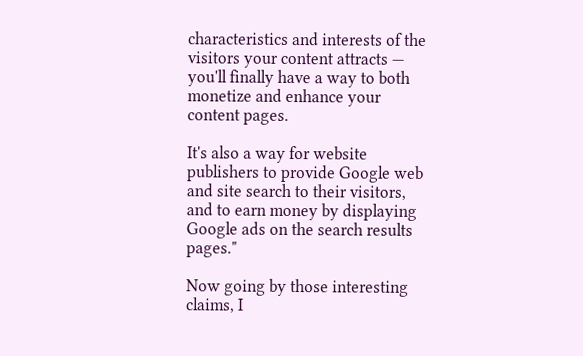characteristics and interests of the visitors your content attracts — you'll finally have a way to both monetize and enhance your content pages.

It's also a way for website publishers to provide Google web and site search to their visitors, and to earn money by displaying Google ads on the search results pages."

Now going by those interesting claims, I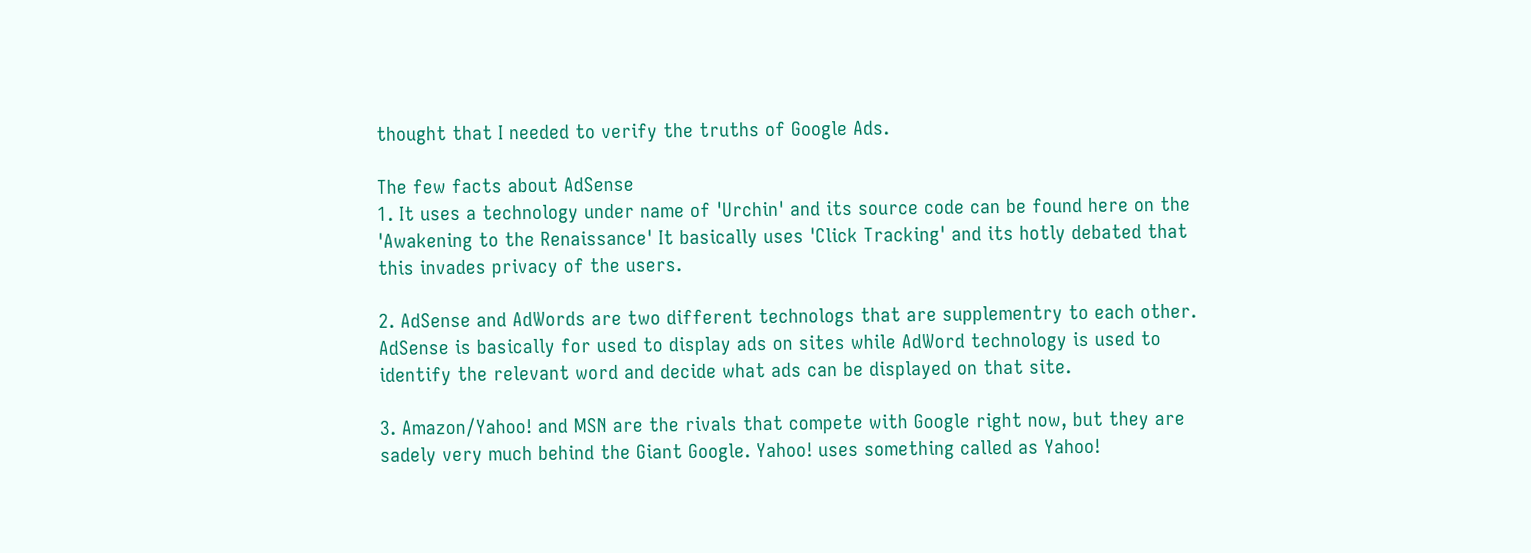thought that I needed to verify the truths of Google Ads.

The few facts about AdSense
1. It uses a technology under name of 'Urchin' and its source code can be found here on the 'Awakening to the Renaissance' It basically uses 'Click Tracking' and its hotly debated that this invades privacy of the users.

2. AdSense and AdWords are two different technologs that are supplementry to each other. AdSense is basically for used to display ads on sites while AdWord technology is used to identify the relevant word and decide what ads can be displayed on that site.

3. Amazon/Yahoo! and MSN are the rivals that compete with Google right now, but they are sadely very much behind the Giant Google. Yahoo! uses something called as Yahoo!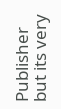Publisher but its very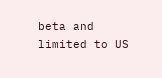beta and limited to US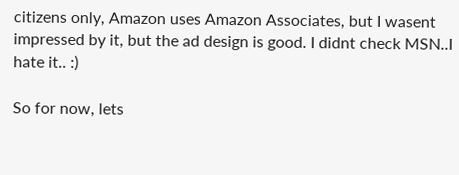citizens only, Amazon uses Amazon Associates, but I wasent impressed by it, but the ad design is good. I didnt check MSN..I hate it.. :)

So for now, lets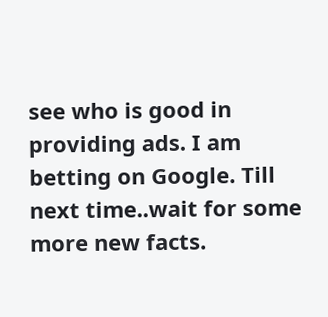see who is good in providing ads. I am betting on Google. Till next time..wait for some more new facts.